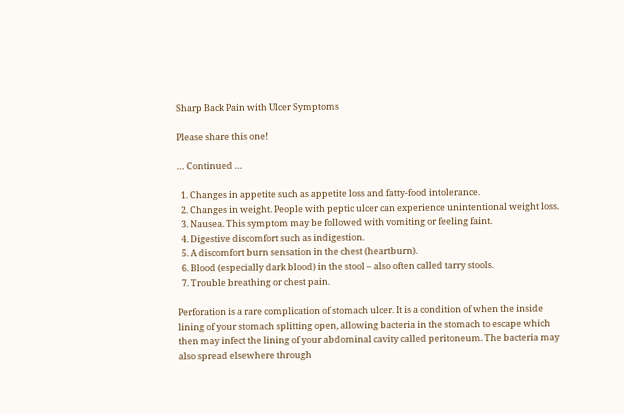Sharp Back Pain with Ulcer Symptoms

Please share this one!

… Continued …

  1. Changes in appetite such as appetite loss and fatty-food intolerance.
  2. Changes in weight. People with peptic ulcer can experience unintentional weight loss.
  3. Nausea. This symptom may be followed with vomiting or feeling faint.
  4. Digestive discomfort such as indigestion.
  5. A discomfort burn sensation in the chest (heartburn).
  6. Blood (especially dark blood) in the stool – also often called tarry stools.
  7. Trouble breathing or chest pain.

Perforation is a rare complication of stomach ulcer. It is a condition of when the inside lining of your stomach splitting open, allowing bacteria in the stomach to escape which then may infect the lining of your abdominal cavity called peritoneum. The bacteria may also spread elsewhere through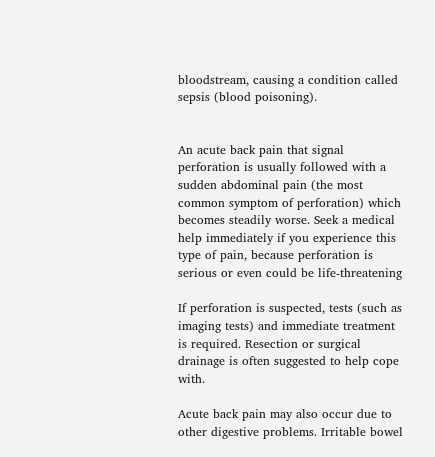bloodstream, causing a condition called sepsis (blood poisoning).


An acute back pain that signal perforation is usually followed with a sudden abdominal pain (the most common symptom of perforation) which becomes steadily worse. Seek a medical help immediately if you experience this type of pain, because perforation is serious or even could be life-threatening

If perforation is suspected, tests (such as imaging tests) and immediate treatment is required. Resection or surgical drainage is often suggested to help cope with.

Acute back pain may also occur due to other digestive problems. Irritable bowel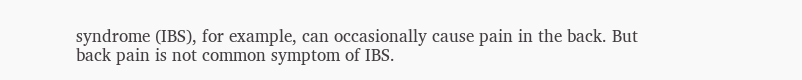syndrome (IBS), for example, can occasionally cause pain in the back. But back pain is not common symptom of IBS.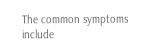The common symptoms include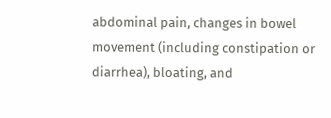abdominal pain, changes in bowel movement (including constipation or diarrhea), bloating, and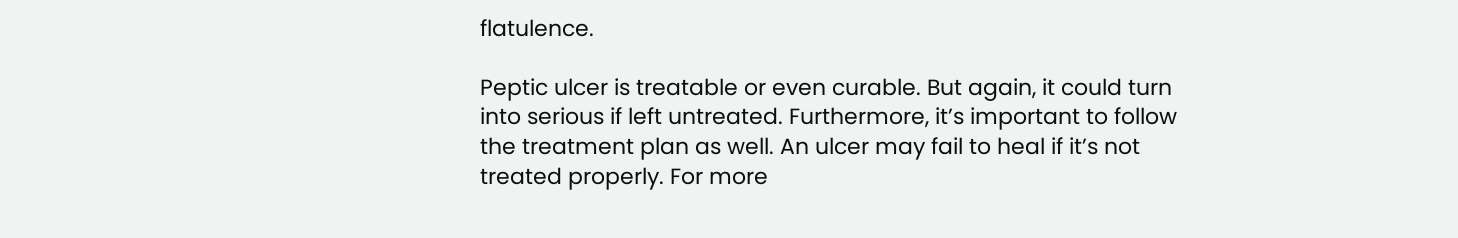flatulence.

Peptic ulcer is treatable or even curable. But again, it could turn into serious if left untreated. Furthermore, it’s important to follow the treatment plan as well. An ulcer may fail to heal if it’s not treated properly. For more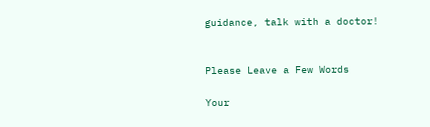guidance, talk with a doctor!


Please Leave a Few Words

Your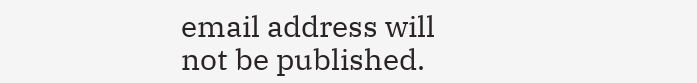email address will not be published.